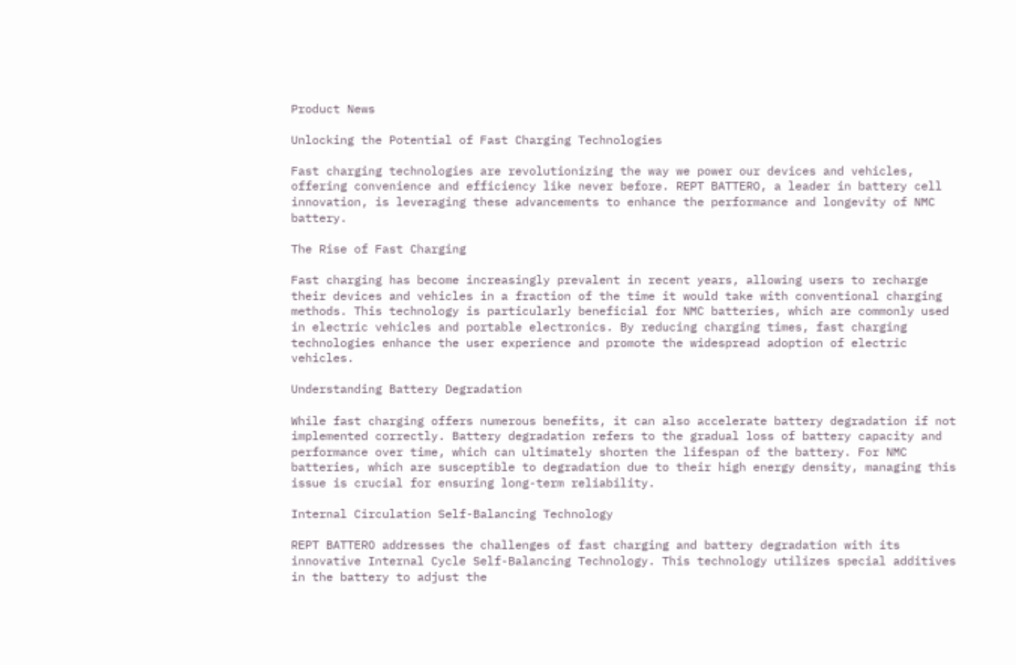Product News

Unlocking the Potential of Fast Charging Technologies

Fast charging technologies are revolutionizing the way we power our devices and vehicles, offering convenience and efficiency like never before. REPT BATTERO, a leader in battery cell innovation, is leveraging these advancements to enhance the performance and longevity of NMC battery.

The Rise of Fast Charging

Fast charging has become increasingly prevalent in recent years, allowing users to recharge their devices and vehicles in a fraction of the time it would take with conventional charging methods. This technology is particularly beneficial for NMC batteries, which are commonly used in electric vehicles and portable electronics. By reducing charging times, fast charging technologies enhance the user experience and promote the widespread adoption of electric vehicles.

Understanding Battery Degradation

While fast charging offers numerous benefits, it can also accelerate battery degradation if not implemented correctly. Battery degradation refers to the gradual loss of battery capacity and performance over time, which can ultimately shorten the lifespan of the battery. For NMC batteries, which are susceptible to degradation due to their high energy density, managing this issue is crucial for ensuring long-term reliability.

Internal Circulation Self-Balancing Technology

REPT BATTERO addresses the challenges of fast charging and battery degradation with its innovative Internal Cycle Self-Balancing Technology. This technology utilizes special additives in the battery to adjust the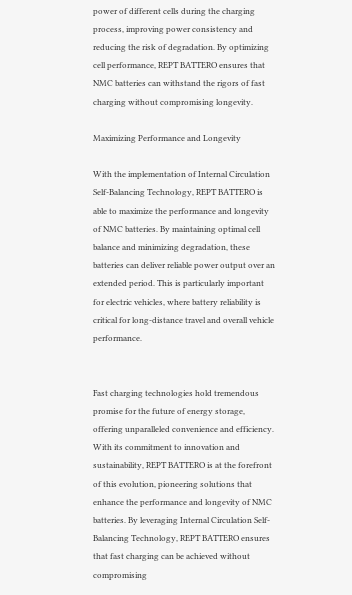power of different cells during the charging process, improving power consistency and reducing the risk of degradation. By optimizing cell performance, REPT BATTERO ensures that NMC batteries can withstand the rigors of fast charging without compromising longevity.

Maximizing Performance and Longevity

With the implementation of Internal Circulation Self-Balancing Technology, REPT BATTERO is able to maximize the performance and longevity of NMC batteries. By maintaining optimal cell balance and minimizing degradation, these batteries can deliver reliable power output over an extended period. This is particularly important for electric vehicles, where battery reliability is critical for long-distance travel and overall vehicle performance.


Fast charging technologies hold tremendous promise for the future of energy storage, offering unparalleled convenience and efficiency. With its commitment to innovation and sustainability, REPT BATTERO is at the forefront of this evolution, pioneering solutions that enhance the performance and longevity of NMC batteries. By leveraging Internal Circulation Self-Balancing Technology, REPT BATTERO ensures that fast charging can be achieved without compromising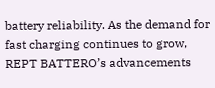battery reliability. As the demand for fast charging continues to grow, REPT BATTERO’s advancements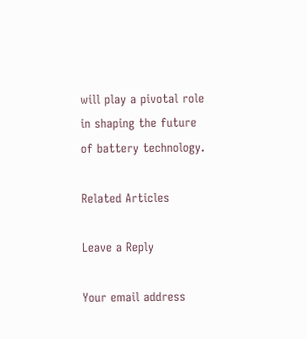will play a pivotal role in shaping the future of battery technology.

Related Articles

Leave a Reply

Your email address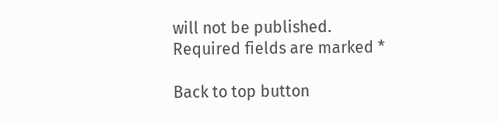will not be published. Required fields are marked *

Back to top button